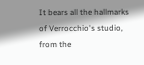It bears all the hallmarks of Verrocchio's studio, from the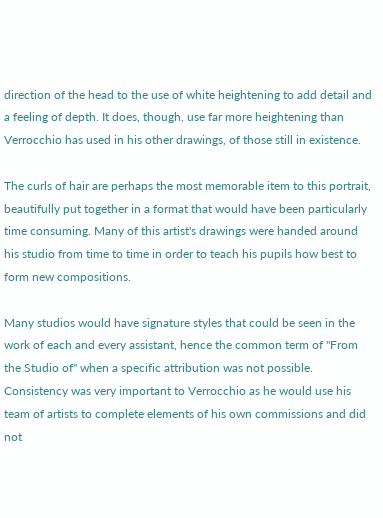direction of the head to the use of white heightening to add detail and a feeling of depth. It does, though, use far more heightening than Verrocchio has used in his other drawings, of those still in existence.

The curls of hair are perhaps the most memorable item to this portrait, beautifully put together in a format that would have been particularly time consuming. Many of this artist's drawings were handed around his studio from time to time in order to teach his pupils how best to form new compositions.

Many studios would have signature styles that could be seen in the work of each and every assistant, hence the common term of "From the Studio of" when a specific attribution was not possible. Consistency was very important to Verrocchio as he would use his team of artists to complete elements of his own commissions and did not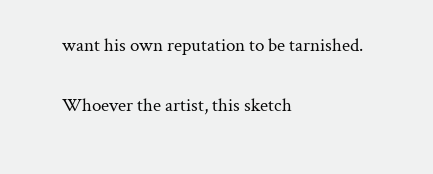want his own reputation to be tarnished.

Whoever the artist, this sketch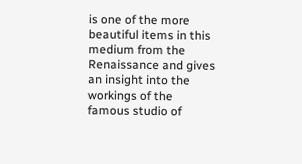is one of the more beautiful items in this medium from the Renaissance and gives an insight into the workings of the famous studio of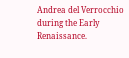Andrea del Verrocchio during the Early Renaissance.